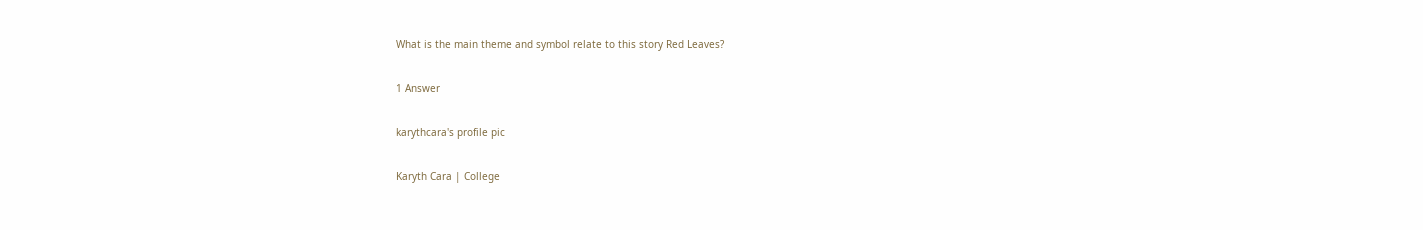What is the main theme and symbol relate to this story Red Leaves?

1 Answer

karythcara's profile pic

Karyth Cara | College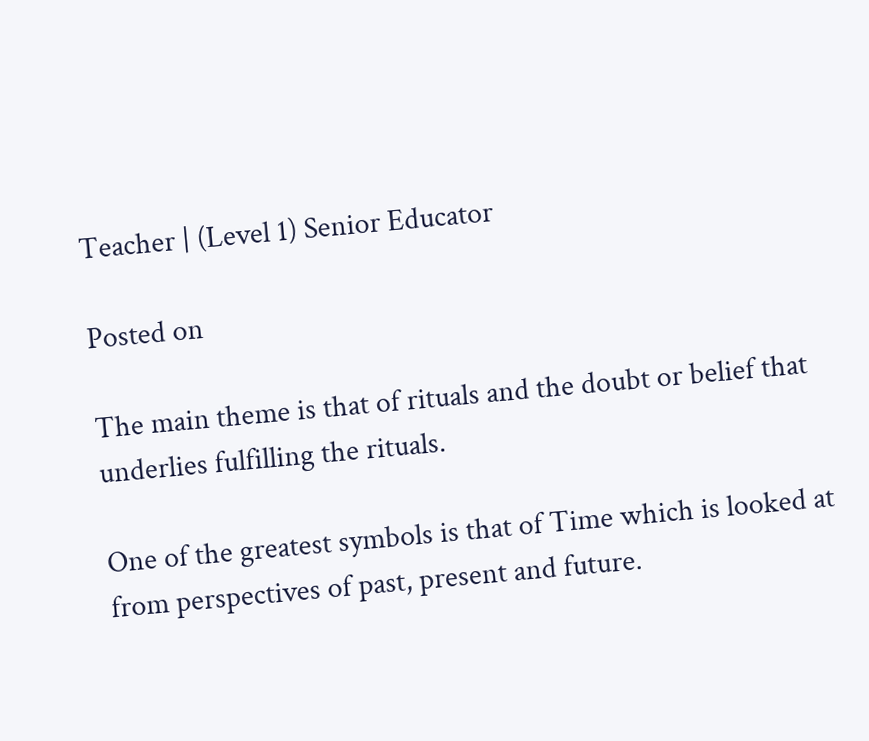Teacher | (Level 1) Senior Educator

Posted on

The main theme is that of rituals and the doubt or belief that underlies fulfilling the rituals.

One of the greatest symbols is that of Time which is looked at from perspectives of past, present and future.